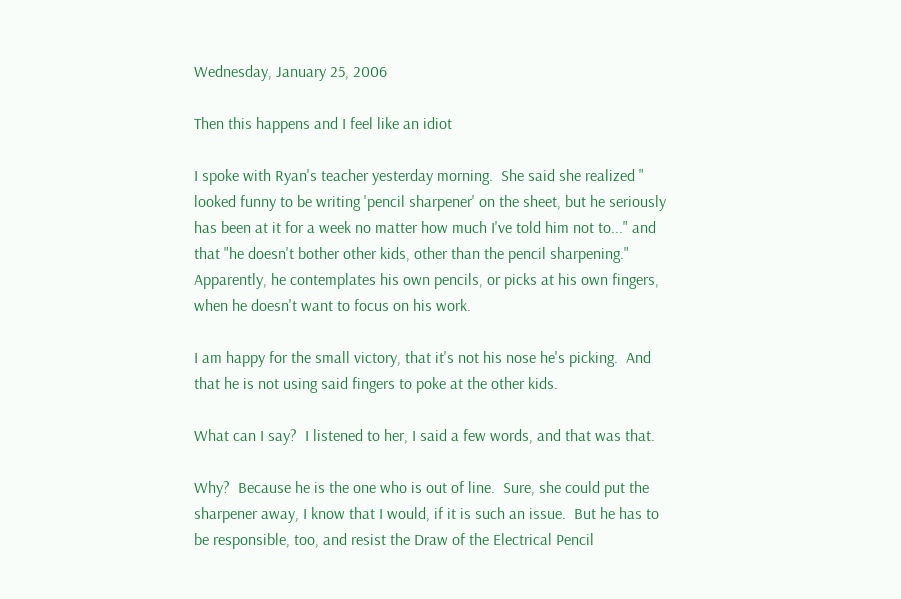Wednesday, January 25, 2006

Then this happens and I feel like an idiot

I spoke with Ryan's teacher yesterday morning.  She said she realized " looked funny to be writing 'pencil sharpener' on the sheet, but he seriously has been at it for a week no matter how much I've told him not to..." and that "he doesn't bother other kids, other than the pencil sharpening."  Apparently, he contemplates his own pencils, or picks at his own fingers, when he doesn't want to focus on his work.

I am happy for the small victory, that it's not his nose he's picking.  And that he is not using said fingers to poke at the other kids.

What can I say?  I listened to her, I said a few words, and that was that.

Why?  Because he is the one who is out of line.  Sure, she could put the sharpener away, I know that I would, if it is such an issue.  But he has to be responsible, too, and resist the Draw of the Electrical Pencil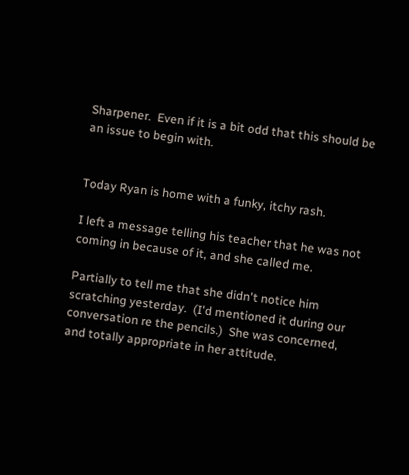Sharpener.  Even if it is a bit odd that this should be an issue to begin with.


Today Ryan is home with a funky, itchy rash.

I left a message telling his teacher that he was not coming in because of it, and she called me.

Partially to tell me that she didn't notice him scratching yesterday.  (I'd mentioned it during our conversation re the pencils.)  She was concerned, and totally appropriate in her attitude.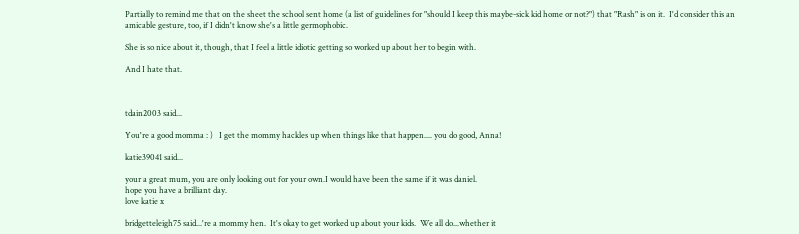Partially to remind me that on the sheet the school sent home (a list of guidelines for "should I keep this maybe-sick kid home or not?") that "Rash" is on it.  I'd consider this an amicable gesture, too, if I didn't know she's a little germophobic.

She is so nice about it, though, that I feel a little idiotic getting so worked up about her to begin with.

And I hate that.



tdain2003 said...

You're a good momma : )   I get the mommy hackles up when things like that happen.... you do good, Anna!

katie39041 said...

your a great mum, you are only looking out for your own.I would have been the same if it was daniel.
hope you have a brilliant day.
love katie x

bridgetteleigh75 said...'re a mommy hen.  It's okay to get worked up about your kids.  We all do...whether it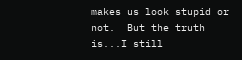makes us look stupid or not.  But the truth is...I still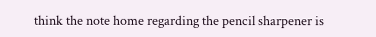think the note home regarding the pencil sharpener is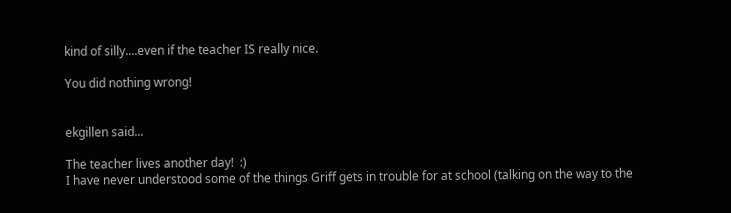kind of silly....even if the teacher IS really nice.

You did nothing wrong!


ekgillen said...

The teacher lives another day!  :)
I have never understood some of the things Griff gets in trouble for at school (talking on the way to the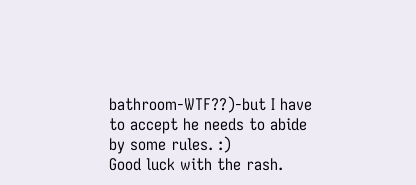bathroom-WTF??)-but I have to accept he needs to abide by some rules. :)
Good luck with the rash.